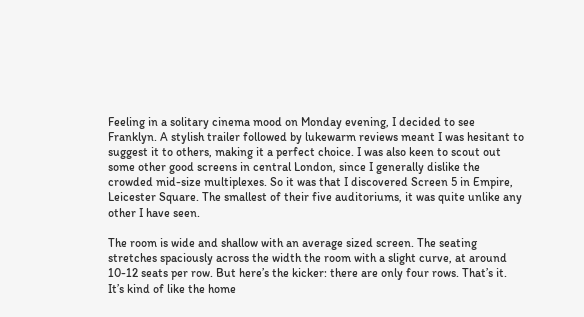Feeling in a solitary cinema mood on Monday evening, I decided to see Franklyn. A stylish trailer followed by lukewarm reviews meant I was hesitant to suggest it to others, making it a perfect choice. I was also keen to scout out some other good screens in central London, since I generally dislike the crowded mid-size multiplexes. So it was that I discovered Screen 5 in Empire, Leicester Square. The smallest of their five auditoriums, it was quite unlike any other I have seen.

The room is wide and shallow with an average sized screen. The seating stretches spaciously across the width the room with a slight curve, at around 10-12 seats per row. But here’s the kicker: there are only four rows. That’s it. It’s kind of like the home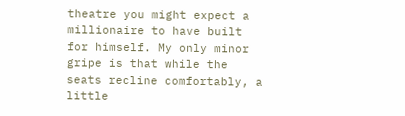theatre you might expect a millionaire to have built for himself. My only minor gripe is that while the seats recline comfortably, a little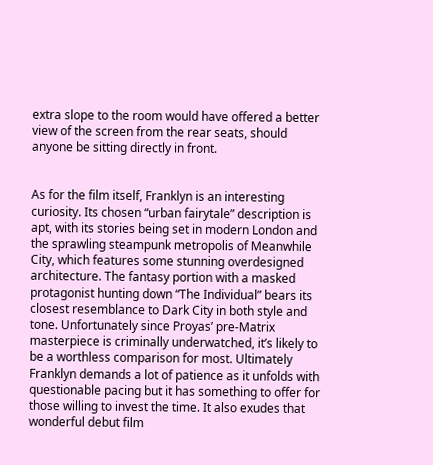extra slope to the room would have offered a better view of the screen from the rear seats, should anyone be sitting directly in front.


As for the film itself, Franklyn is an interesting curiosity. Its chosen “urban fairytale” description is apt, with its stories being set in modern London and the sprawling steampunk metropolis of Meanwhile City, which features some stunning overdesigned architecture. The fantasy portion with a masked protagonist hunting down “The Individual” bears its closest resemblance to Dark City in both style and tone. Unfortunately since Proyas’ pre-Matrix masterpiece is criminally underwatched, it’s likely to be a worthless comparison for most. Ultimately Franklyn demands a lot of patience as it unfolds with questionable pacing but it has something to offer for those willing to invest the time. It also exudes that wonderful debut film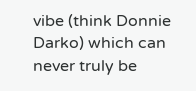vibe (think Donnie Darko) which can never truly be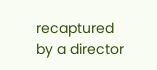recaptured by a director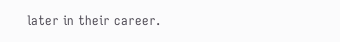later in their career.